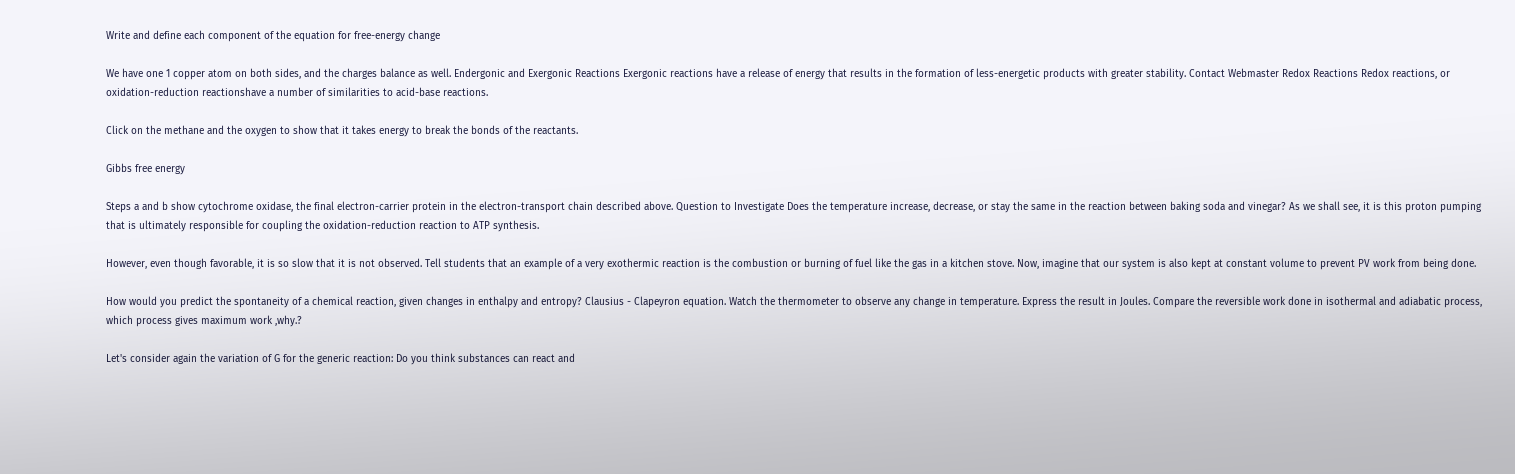Write and define each component of the equation for free-energy change

We have one 1 copper atom on both sides, and the charges balance as well. Endergonic and Exergonic Reactions Exergonic reactions have a release of energy that results in the formation of less-energetic products with greater stability. Contact Webmaster Redox Reactions Redox reactions, or oxidation-reduction reactionshave a number of similarities to acid-base reactions.

Click on the methane and the oxygen to show that it takes energy to break the bonds of the reactants.

Gibbs free energy

Steps a and b show cytochrome oxidase, the final electron-carrier protein in the electron-transport chain described above. Question to Investigate Does the temperature increase, decrease, or stay the same in the reaction between baking soda and vinegar? As we shall see, it is this proton pumping that is ultimately responsible for coupling the oxidation-reduction reaction to ATP synthesis.

However, even though favorable, it is so slow that it is not observed. Tell students that an example of a very exothermic reaction is the combustion or burning of fuel like the gas in a kitchen stove. Now, imagine that our system is also kept at constant volume to prevent PV work from being done.

How would you predict the spontaneity of a chemical reaction, given changes in enthalpy and entropy? Clausius - Clapeyron equation. Watch the thermometer to observe any change in temperature. Express the result in Joules. Compare the reversible work done in isothermal and adiabatic process, which process gives maximum work ,why.?

Let's consider again the variation of G for the generic reaction: Do you think substances can react and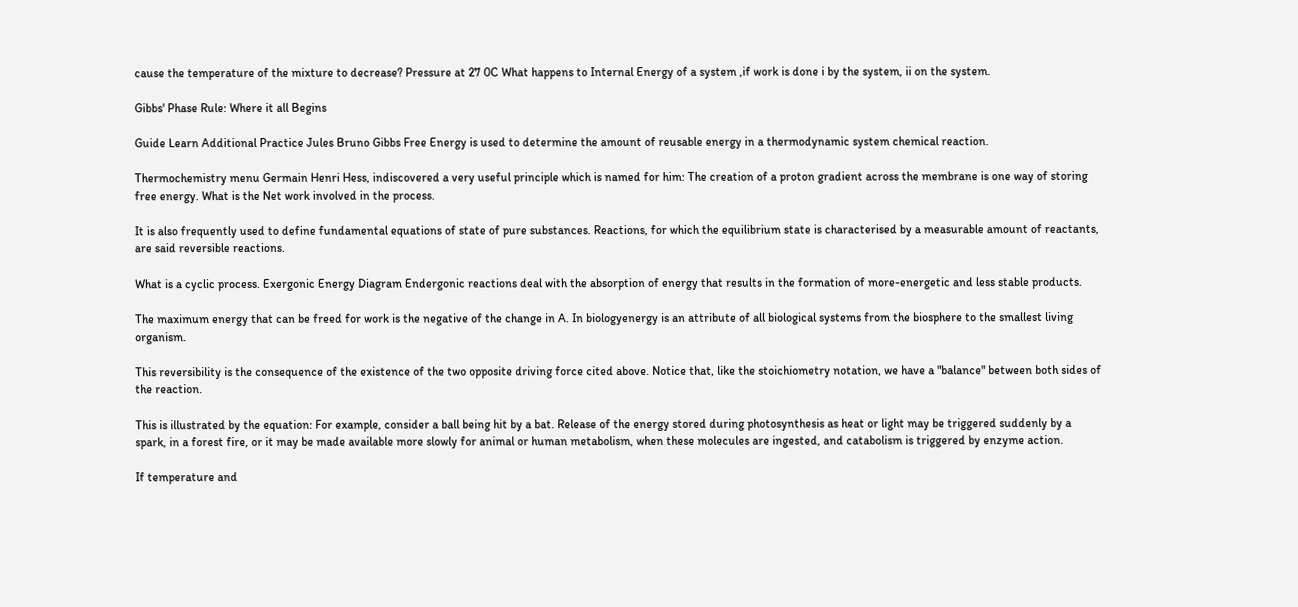cause the temperature of the mixture to decrease? Pressure at 27 0C What happens to Internal Energy of a system ,if work is done i by the system, ii on the system.

Gibbs' Phase Rule: Where it all Begins

Guide Learn Additional Practice Jules Bruno Gibbs Free Energy is used to determine the amount of reusable energy in a thermodynamic system chemical reaction.

Thermochemistry menu Germain Henri Hess, indiscovered a very useful principle which is named for him: The creation of a proton gradient across the membrane is one way of storing free energy. What is the Net work involved in the process.

It is also frequently used to define fundamental equations of state of pure substances. Reactions, for which the equilibrium state is characterised by a measurable amount of reactants, are said reversible reactions.

What is a cyclic process. Exergonic Energy Diagram Endergonic reactions deal with the absorption of energy that results in the formation of more-energetic and less stable products.

The maximum energy that can be freed for work is the negative of the change in A. In biologyenergy is an attribute of all biological systems from the biosphere to the smallest living organism.

This reversibility is the consequence of the existence of the two opposite driving force cited above. Notice that, like the stoichiometry notation, we have a "balance" between both sides of the reaction.

This is illustrated by the equation: For example, consider a ball being hit by a bat. Release of the energy stored during photosynthesis as heat or light may be triggered suddenly by a spark, in a forest fire, or it may be made available more slowly for animal or human metabolism, when these molecules are ingested, and catabolism is triggered by enzyme action.

If temperature and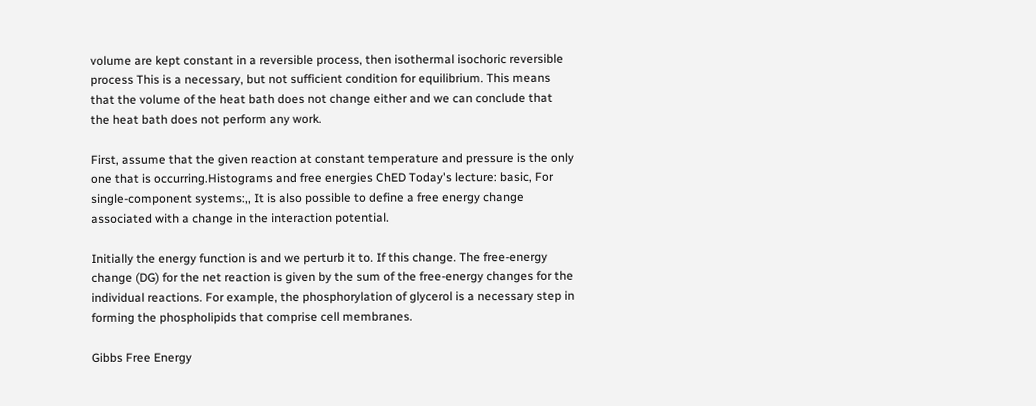volume are kept constant in a reversible process, then isothermal isochoric reversible process This is a necessary, but not sufficient condition for equilibrium. This means that the volume of the heat bath does not change either and we can conclude that the heat bath does not perform any work.

First, assume that the given reaction at constant temperature and pressure is the only one that is occurring.Histograms and free energies ChED Today's lecture: basic, For single-component systems:,, It is also possible to define a free energy change associated with a change in the interaction potential.

Initially the energy function is and we perturb it to. If this change. The free-energy change (DG) for the net reaction is given by the sum of the free-energy changes for the individual reactions. For example, the phosphorylation of glycerol is a necessary step in forming the phospholipids that comprise cell membranes.

Gibbs Free Energy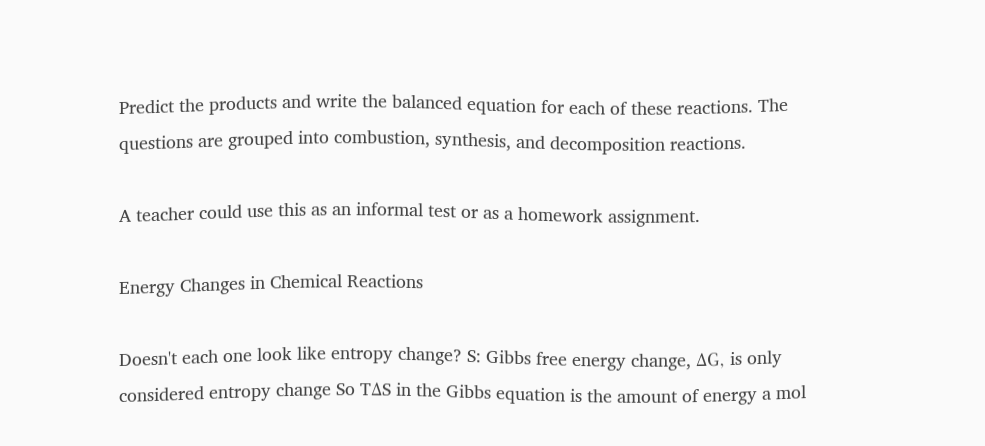Predict the products and write the balanced equation for each of these reactions. The questions are grouped into combustion, synthesis, and decomposition reactions.

A teacher could use this as an informal test or as a homework assignment.

Energy Changes in Chemical Reactions

Doesn't each one look like entropy change? S: Gibbs free energy change, ΔG, is only considered entropy change So TΔS in the Gibbs equation is the amount of energy a mol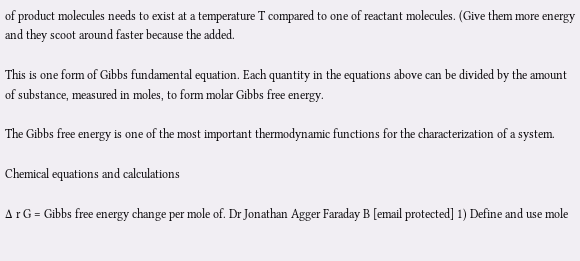of product molecules needs to exist at a temperature T compared to one of reactant molecules. (Give them more energy and they scoot around faster because the added.

This is one form of Gibbs fundamental equation. Each quantity in the equations above can be divided by the amount of substance, measured in moles, to form molar Gibbs free energy.

The Gibbs free energy is one of the most important thermodynamic functions for the characterization of a system.

Chemical equations and calculations

Δ r G = Gibbs free energy change per mole of. Dr Jonathan Agger Faraday B [email protected] 1) Define and use mole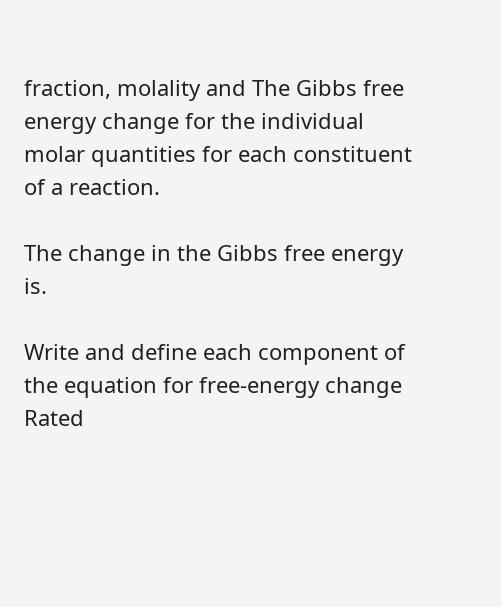fraction, molality and The Gibbs free energy change for the individual molar quantities for each constituent of a reaction.

The change in the Gibbs free energy is.

Write and define each component of the equation for free-energy change
Rated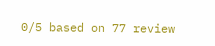0/5 based on 77 review